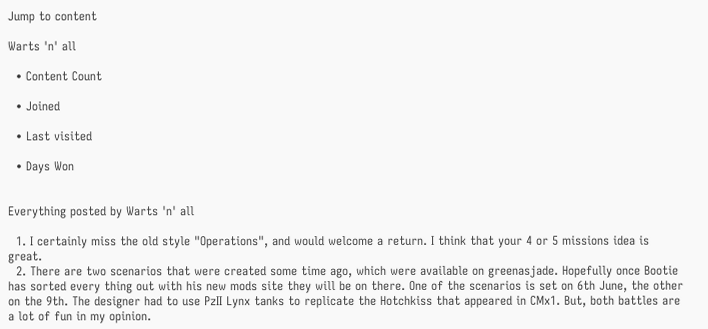Jump to content

Warts 'n' all

  • Content Count

  • Joined

  • Last visited

  • Days Won


Everything posted by Warts 'n' all

  1. I certainly miss the old style "Operations", and would welcome a return. I think that your 4 or 5 missions idea is great.
  2. There are two scenarios that were created some time ago, which were available on greenasjade. Hopefully once Bootie has sorted every thing out with his new mods site they will be on there. One of the scenarios is set on 6th June, the other on the 9th. The designer had to use PzII Lynx tanks to replicate the Hotchkiss that appeared in CMx1. But, both battles are a lot of fun in my opinion.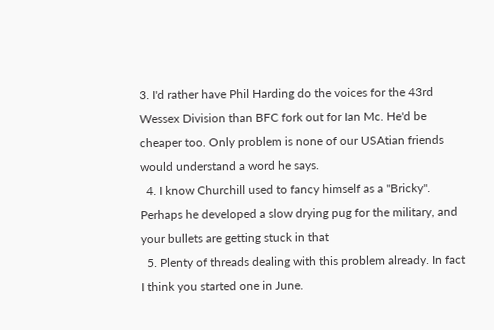3. I'd rather have Phil Harding do the voices for the 43rd Wessex Division than BFC fork out for Ian Mc. He'd be cheaper too. Only problem is none of our USAtian friends would understand a word he says.
  4. I know Churchill used to fancy himself as a "Bricky". Perhaps he developed a slow drying pug for the military, and your bullets are getting stuck in that
  5. Plenty of threads dealing with this problem already. In fact I think you started one in June.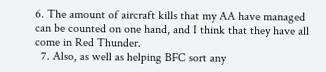6. The amount of aircraft kills that my AA have managed can be counted on one hand, and I think that they have all come in Red Thunder.
  7. Also, as well as helping BFC sort any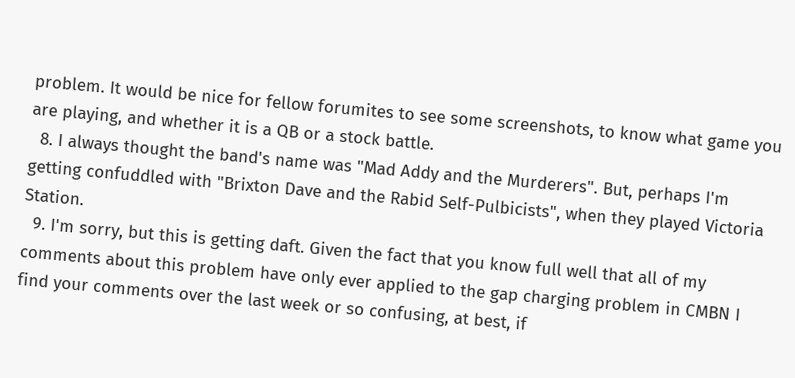problem. It would be nice for fellow forumites to see some screenshots, to know what game you are playing, and whether it is a QB or a stock battle.
  8. I always thought the band's name was "Mad Addy and the Murderers". But, perhaps I'm getting confuddled with "Brixton Dave and the Rabid Self-Pulbicists", when they played Victoria Station.
  9. I'm sorry, but this is getting daft. Given the fact that you know full well that all of my comments about this problem have only ever applied to the gap charging problem in CMBN I find your comments over the last week or so confusing, at best, if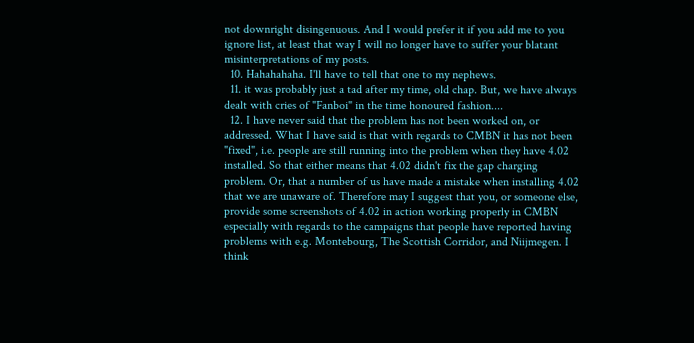not downright disingenuous. And I would prefer it if you add me to you ignore list, at least that way I will no longer have to suffer your blatant misinterpretations of my posts.
  10. Hahahahaha. I'll have to tell that one to my nephews.
  11. it was probably just a tad after my time, old chap. But, we have always dealt with cries of "Fanboi" in the time honoured fashion....
  12. I have never said that the problem has not been worked on, or addressed. What I have said is that with regards to CMBN it has not been "fixed", i.e. people are still running into the problem when they have 4.02 installed. So that either means that 4.02 didn't fix the gap charging problem. Or, that a number of us have made a mistake when installing 4.02 that we are unaware of. Therefore may I suggest that you, or someone else, provide some screenshots of 4.02 in action working properly in CMBN especially with regards to the campaigns that people have reported having problems with e.g. Montebourg, The Scottish Corridor, and Niijmegen. I think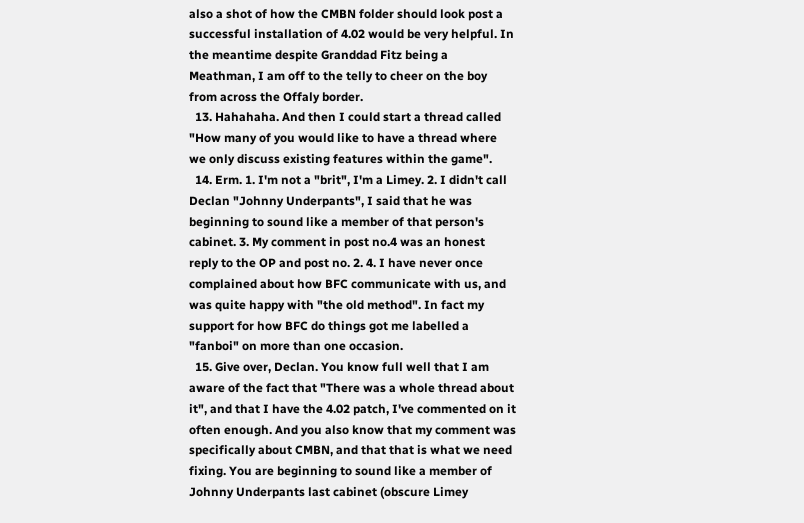also a shot of how the CMBN folder should look post a successful installation of 4.02 would be very helpful. In the meantime despite Granddad Fitz being a Meathman, I am off to the telly to cheer on the boy from across the Offaly border.
  13. Hahahaha. And then I could start a thread called "How many of you would like to have a thread where we only discuss existing features within the game".
  14. Erm. 1. I'm not a "brit", I'm a Limey. 2. I didn't call Declan "Johnny Underpants", I said that he was beginning to sound like a member of that person's cabinet. 3. My comment in post no.4 was an honest reply to the OP and post no. 2. 4. I have never once complained about how BFC communicate with us, and was quite happy with "the old method". In fact my support for how BFC do things got me labelled a "fanboi" on more than one occasion.
  15. Give over, Declan. You know full well that I am aware of the fact that "There was a whole thread about it", and that I have the 4.02 patch, I've commented on it often enough. And you also know that my comment was specifically about CMBN, and that that is what we need fixing. You are beginning to sound like a member of Johnny Underpants last cabinet (obscure Limey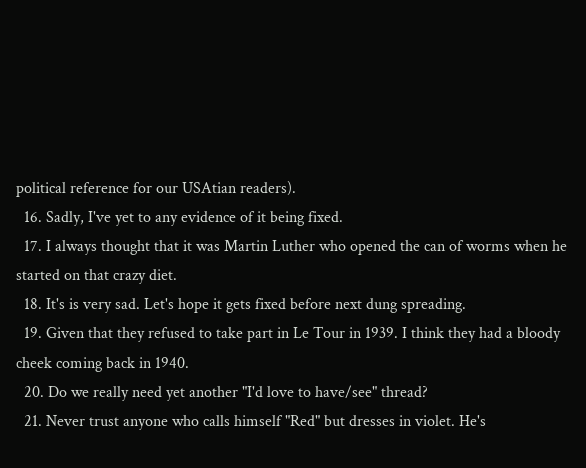political reference for our USAtian readers).
  16. Sadly, I've yet to any evidence of it being fixed.
  17. I always thought that it was Martin Luther who opened the can of worms when he started on that crazy diet.
  18. It's is very sad. Let's hope it gets fixed before next dung spreading.
  19. Given that they refused to take part in Le Tour in 1939. I think they had a bloody cheek coming back in 1940.
  20. Do we really need yet another "I'd love to have/see" thread?
  21. Never trust anyone who calls himself "Red" but dresses in violet. He's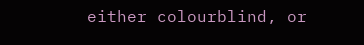either colourblind, or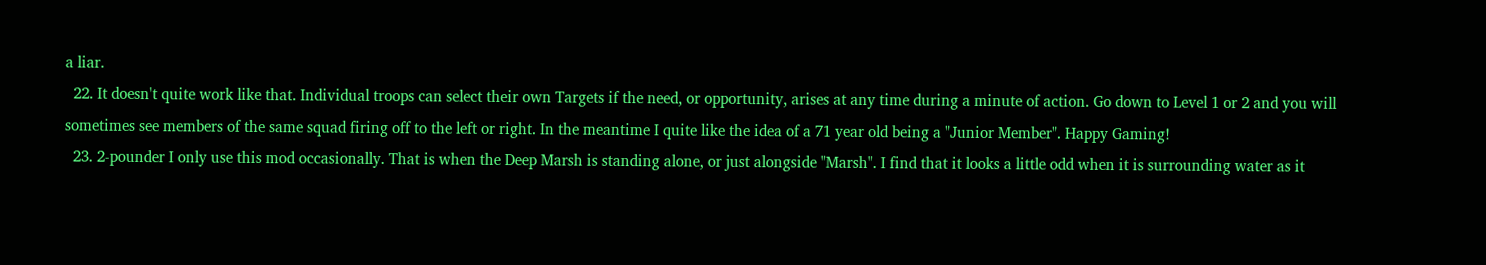a liar.
  22. It doesn't quite work like that. Individual troops can select their own Targets if the need, or opportunity, arises at any time during a minute of action. Go down to Level 1 or 2 and you will sometimes see members of the same squad firing off to the left or right. In the meantime I quite like the idea of a 71 year old being a "Junior Member". Happy Gaming!
  23. 2-pounder I only use this mod occasionally. That is when the Deep Marsh is standing alone, or just alongside "Marsh". I find that it looks a little odd when it is surrounding water as it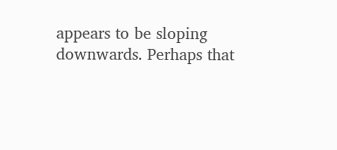appears to be sloping downwards. Perhaps that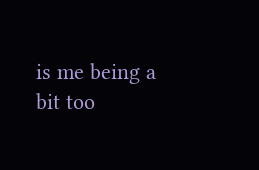is me being a bit too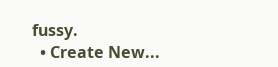fussy.
  • Create New...